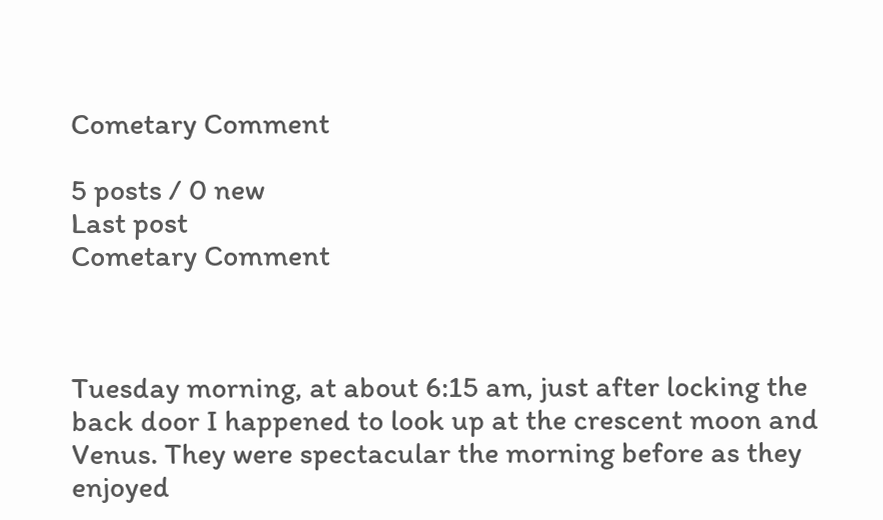Cometary Comment

5 posts / 0 new
Last post
Cometary Comment



Tuesday morning, at about 6:15 am, just after locking the back door I happened to look up at the crescent moon and Venus. They were spectacular the morning before as they enjoyed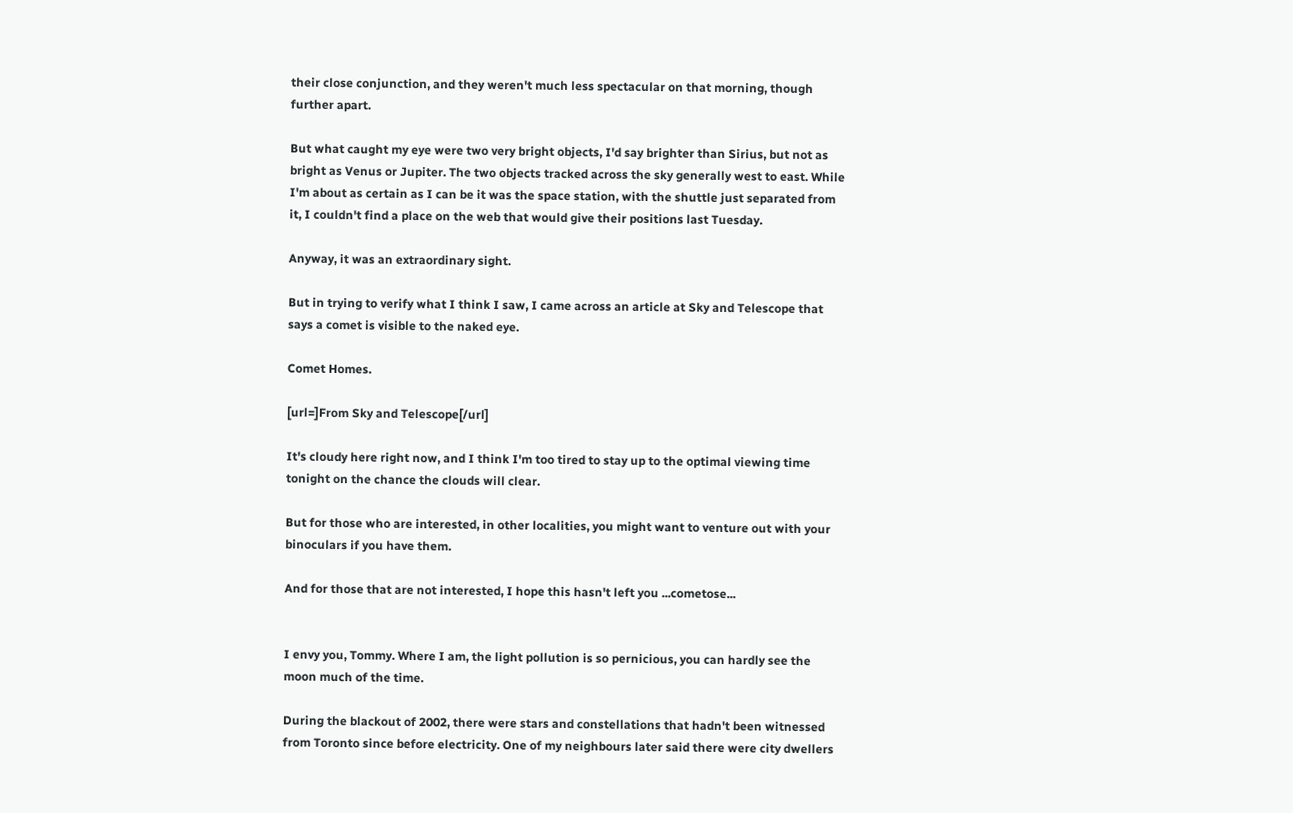their close conjunction, and they weren't much less spectacular on that morning, though further apart.

But what caught my eye were two very bright objects, I'd say brighter than Sirius, but not as bright as Venus or Jupiter. The two objects tracked across the sky generally west to east. While I'm about as certain as I can be it was the space station, with the shuttle just separated from it, I couldn't find a place on the web that would give their positions last Tuesday.

Anyway, it was an extraordinary sight.

But in trying to verify what I think I saw, I came across an article at Sky and Telescope that says a comet is visible to the naked eye.

Comet Homes.

[url=]From Sky and Telescope[/url]

It's cloudy here right now, and I think I'm too tired to stay up to the optimal viewing time tonight on the chance the clouds will clear.

But for those who are interested, in other localities, you might want to venture out with your binoculars if you have them.

And for those that are not interested, I hope this hasn't left you ...cometose...


I envy you, Tommy. Where I am, the light pollution is so pernicious, you can hardly see the moon much of the time.

During the blackout of 2002, there were stars and constellations that hadn't been witnessed from Toronto since before electricity. One of my neighbours later said there were city dwellers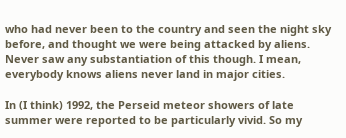who had never been to the country and seen the night sky before, and thought we were being attacked by aliens. Never saw any substantiation of this though. I mean, everybody knows aliens never land in major cities.

In (I think) 1992, the Perseid meteor showers of late summer were reported to be particularly vivid. So my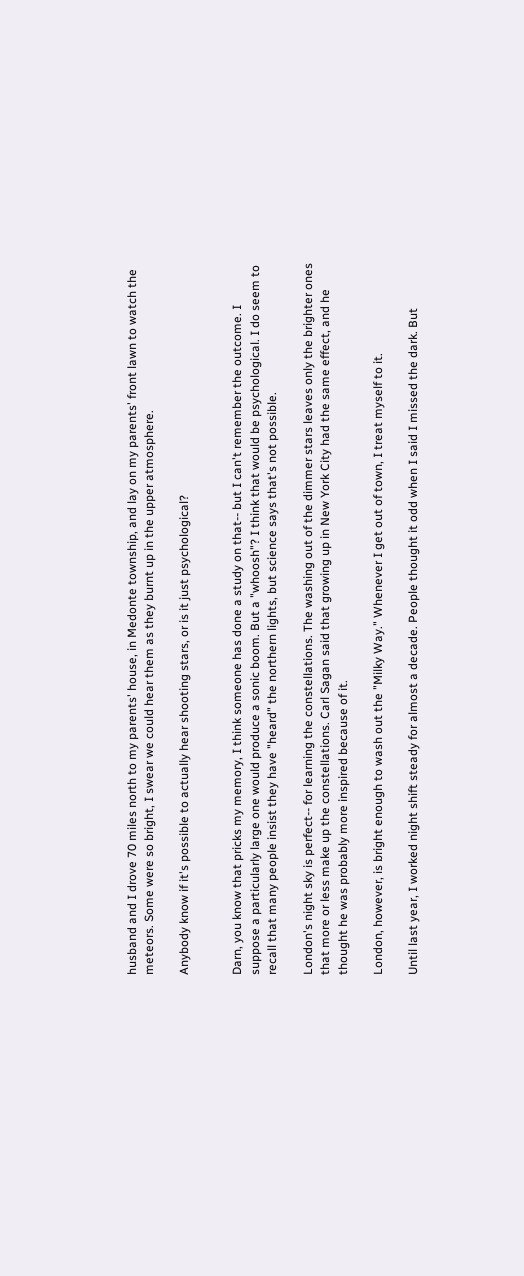husband and I drove 70 miles north to my parents' house, in Medonte township, and lay on my parents' front lawn to watch the meteors. Some were so bright, I swear we could hear them as they burnt up in the upper atmosphere.

Anybody know if it's possible to actually hear shooting stars, or is it just psychological?


Darn, you know that pricks my memory, I think someone has done a study on that-- but I can't remember the outcome. I suppose a particularly large one would produce a sonic boom. But a "whoosh"? I think that would be psychological. I do seem to recall that many people insist they have "heard" the northern lights, but science says that's not possible.

London's night sky is perfect-- for learning the constellations. The washing out of the dimmer stars leaves only the brighter ones that more or less make up the constellations. Carl Sagan said that growing up in New York City had the same effect, and he thought he was probably more inspired because of it.

London, however, is bright enough to wash out the "Milky Way." Whenever I get out of town, I treat myself to it.

Until last year, I worked night shift steady for almost a decade. People thought it odd when I said I missed the dark. But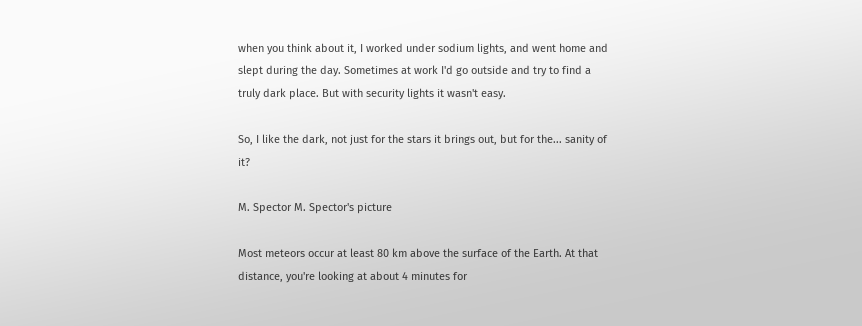when you think about it, I worked under sodium lights, and went home and slept during the day. Sometimes at work I'd go outside and try to find a truly dark place. But with security lights it wasn't easy.

So, I like the dark, not just for the stars it brings out, but for the... sanity of it?

M. Spector M. Spector's picture

Most meteors occur at least 80 km above the surface of the Earth. At that distance, you're looking at about 4 minutes for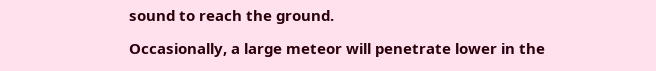sound to reach the ground.

Occasionally, a large meteor will penetrate lower in the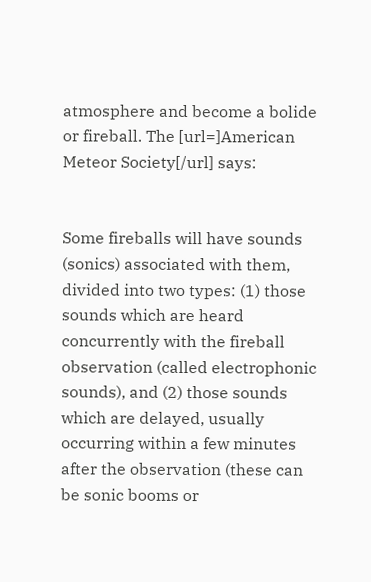atmosphere and become a bolide or fireball. The [url=]American Meteor Society[/url] says:


Some fireballs will have sounds (sonics) associated with them, divided into two types: (1) those sounds which are heard concurrently with the fireball observation (called electrophonic sounds), and (2) those sounds which are delayed, usually occurring within a few minutes after the observation (these can be sonic booms or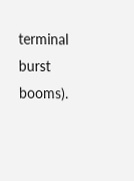terminal burst booms).